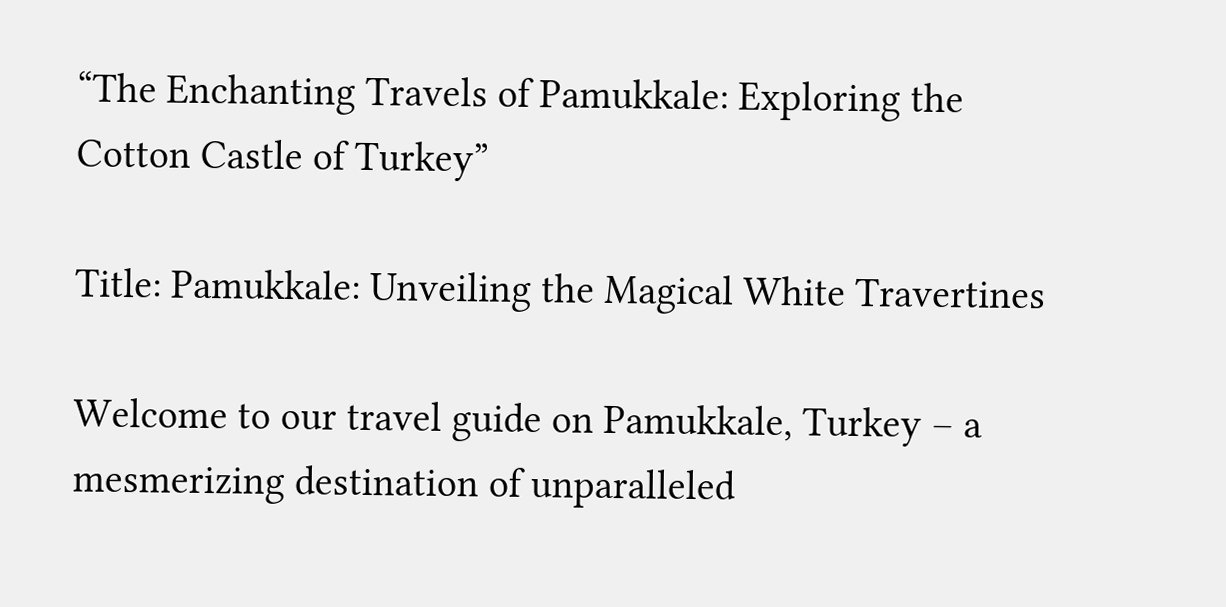“The Enchanting Travels of Pamukkale: Exploring the Cotton Castle of Turkey”

Title: Pamukkale: Unveiling the Magical White Travertines

Welcome to our travel guide on Pamukkale, Turkey – a mesmerizing destination of unparalleled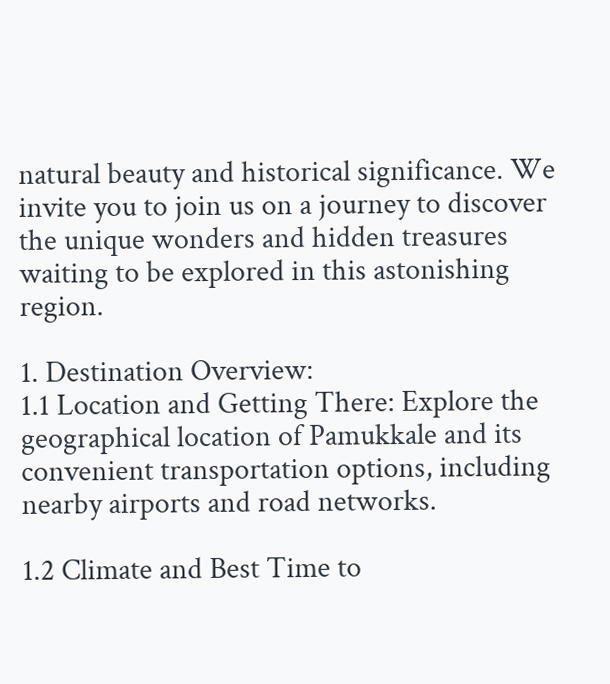natural beauty and historical significance. We invite you to join us on a journey to discover the unique wonders and hidden treasures waiting to be explored in this astonishing region.

1. Destination Overview:
1.1 Location and Getting There: Explore the geographical location of Pamukkale and its convenient transportation options, including nearby airports and road networks.

1.2 Climate and Best Time to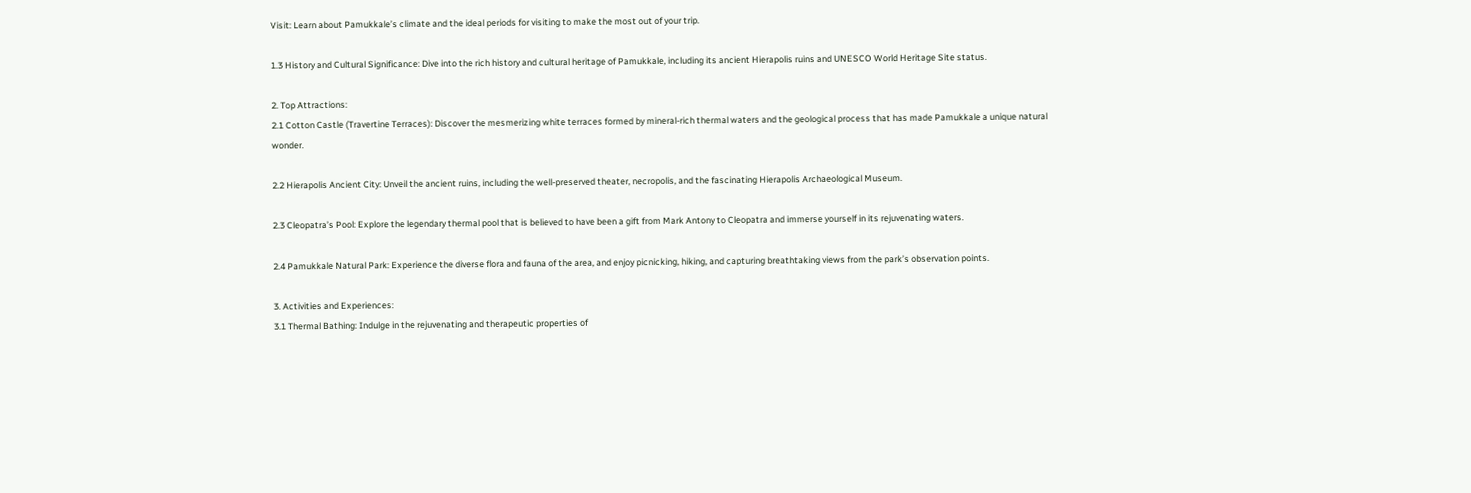Visit: Learn about Pamukkale’s climate and the ideal periods for visiting to make the most out of your trip.

1.3 History and Cultural Significance: Dive into the rich history and cultural heritage of Pamukkale, including its ancient Hierapolis ruins and UNESCO World Heritage Site status.

2. Top Attractions:
2.1 Cotton Castle (Travertine Terraces): Discover the mesmerizing white terraces formed by mineral-rich thermal waters and the geological process that has made Pamukkale a unique natural wonder.

2.2 Hierapolis Ancient City: Unveil the ancient ruins, including the well-preserved theater, necropolis, and the fascinating Hierapolis Archaeological Museum.

2.3 Cleopatra’s Pool: Explore the legendary thermal pool that is believed to have been a gift from Mark Antony to Cleopatra and immerse yourself in its rejuvenating waters.

2.4 Pamukkale Natural Park: Experience the diverse flora and fauna of the area, and enjoy picnicking, hiking, and capturing breathtaking views from the park’s observation points.

3. Activities and Experiences:
3.1 Thermal Bathing: Indulge in the rejuvenating and therapeutic properties of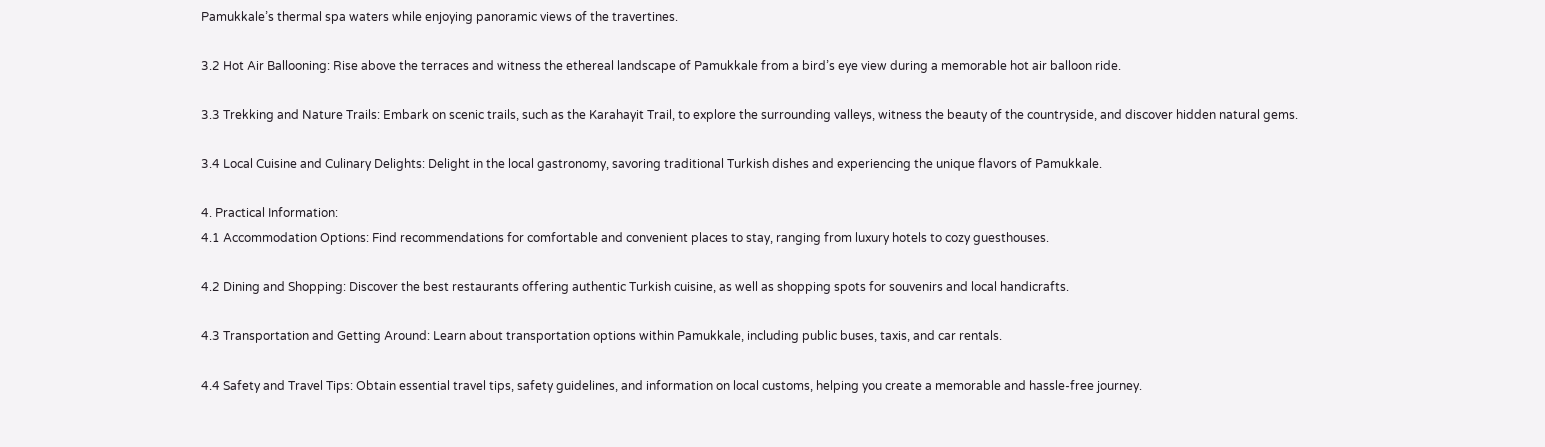Pamukkale’s thermal spa waters while enjoying panoramic views of the travertines.

3.2 Hot Air Ballooning: Rise above the terraces and witness the ethereal landscape of Pamukkale from a bird’s eye view during a memorable hot air balloon ride.

3.3 Trekking and Nature Trails: Embark on scenic trails, such as the Karahayit Trail, to explore the surrounding valleys, witness the beauty of the countryside, and discover hidden natural gems.

3.4 Local Cuisine and Culinary Delights: Delight in the local gastronomy, savoring traditional Turkish dishes and experiencing the unique flavors of Pamukkale.

4. Practical Information:
4.1 Accommodation Options: Find recommendations for comfortable and convenient places to stay, ranging from luxury hotels to cozy guesthouses.

4.2 Dining and Shopping: Discover the best restaurants offering authentic Turkish cuisine, as well as shopping spots for souvenirs and local handicrafts.

4.3 Transportation and Getting Around: Learn about transportation options within Pamukkale, including public buses, taxis, and car rentals.

4.4 Safety and Travel Tips: Obtain essential travel tips, safety guidelines, and information on local customs, helping you create a memorable and hassle-free journey.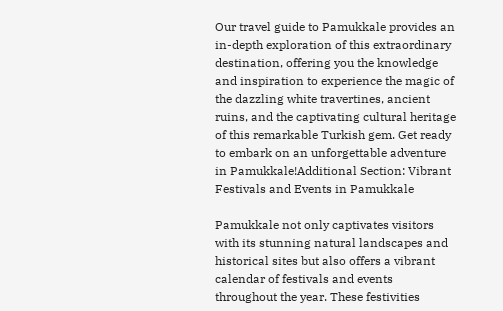Our travel guide to Pamukkale provides an in-depth exploration of this extraordinary destination, offering you the knowledge and inspiration to experience the magic of the dazzling white travertines, ancient ruins, and the captivating cultural heritage of this remarkable Turkish gem. Get ready to embark on an unforgettable adventure in Pamukkale!Additional Section: Vibrant Festivals and Events in Pamukkale

Pamukkale not only captivates visitors with its stunning natural landscapes and historical sites but also offers a vibrant calendar of festivals and events throughout the year. These festivities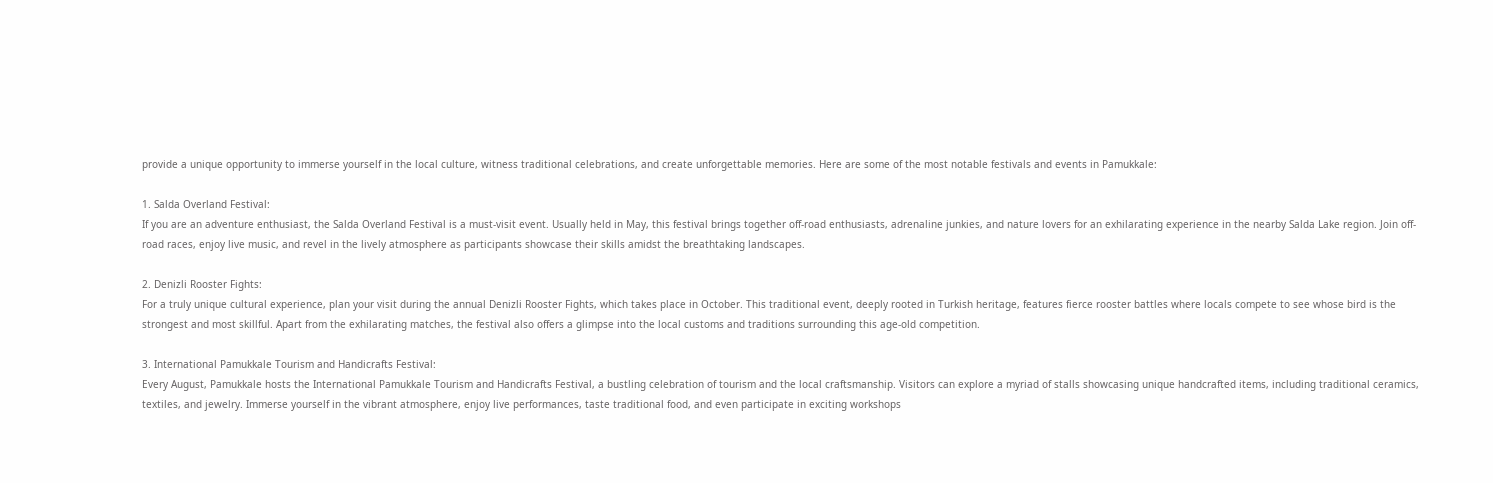provide a unique opportunity to immerse yourself in the local culture, witness traditional celebrations, and create unforgettable memories. Here are some of the most notable festivals and events in Pamukkale:

1. Salda Overland Festival:
If you are an adventure enthusiast, the Salda Overland Festival is a must-visit event. Usually held in May, this festival brings together off-road enthusiasts, adrenaline junkies, and nature lovers for an exhilarating experience in the nearby Salda Lake region. Join off-road races, enjoy live music, and revel in the lively atmosphere as participants showcase their skills amidst the breathtaking landscapes.

2. Denizli Rooster Fights:
For a truly unique cultural experience, plan your visit during the annual Denizli Rooster Fights, which takes place in October. This traditional event, deeply rooted in Turkish heritage, features fierce rooster battles where locals compete to see whose bird is the strongest and most skillful. Apart from the exhilarating matches, the festival also offers a glimpse into the local customs and traditions surrounding this age-old competition.

3. International Pamukkale Tourism and Handicrafts Festival:
Every August, Pamukkale hosts the International Pamukkale Tourism and Handicrafts Festival, a bustling celebration of tourism and the local craftsmanship. Visitors can explore a myriad of stalls showcasing unique handcrafted items, including traditional ceramics, textiles, and jewelry. Immerse yourself in the vibrant atmosphere, enjoy live performances, taste traditional food, and even participate in exciting workshops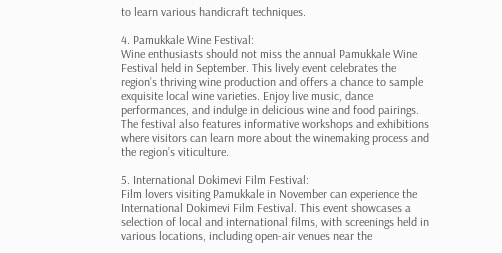to learn various handicraft techniques.

4. Pamukkale Wine Festival:
Wine enthusiasts should not miss the annual Pamukkale Wine Festival held in September. This lively event celebrates the region’s thriving wine production and offers a chance to sample exquisite local wine varieties. Enjoy live music, dance performances, and indulge in delicious wine and food pairings. The festival also features informative workshops and exhibitions where visitors can learn more about the winemaking process and the region’s viticulture.

5. International Dokimevi Film Festival:
Film lovers visiting Pamukkale in November can experience the International Dokimevi Film Festival. This event showcases a selection of local and international films, with screenings held in various locations, including open-air venues near the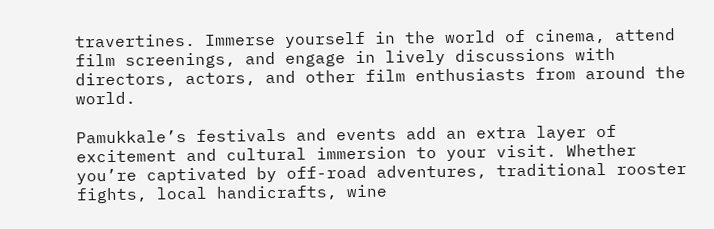travertines. Immerse yourself in the world of cinema, attend film screenings, and engage in lively discussions with directors, actors, and other film enthusiasts from around the world.

Pamukkale’s festivals and events add an extra layer of excitement and cultural immersion to your visit. Whether you’re captivated by off-road adventures, traditional rooster fights, local handicrafts, wine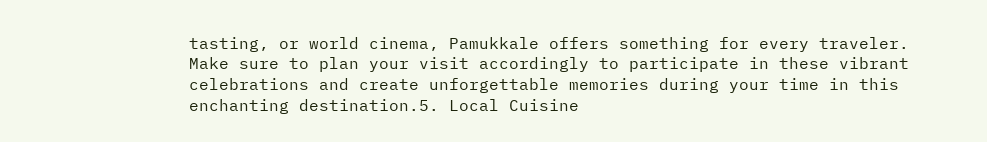tasting, or world cinema, Pamukkale offers something for every traveler. Make sure to plan your visit accordingly to participate in these vibrant celebrations and create unforgettable memories during your time in this enchanting destination.5. Local Cuisine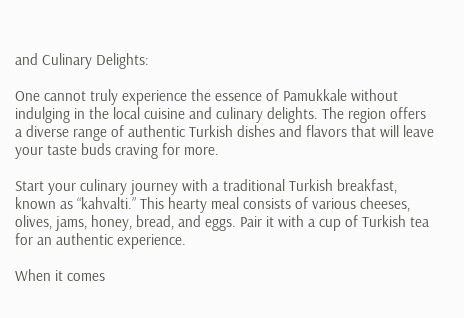and Culinary Delights:

One cannot truly experience the essence of Pamukkale without indulging in the local cuisine and culinary delights. The region offers a diverse range of authentic Turkish dishes and flavors that will leave your taste buds craving for more.

Start your culinary journey with a traditional Turkish breakfast, known as “kahvalti.” This hearty meal consists of various cheeses, olives, jams, honey, bread, and eggs. Pair it with a cup of Turkish tea for an authentic experience.

When it comes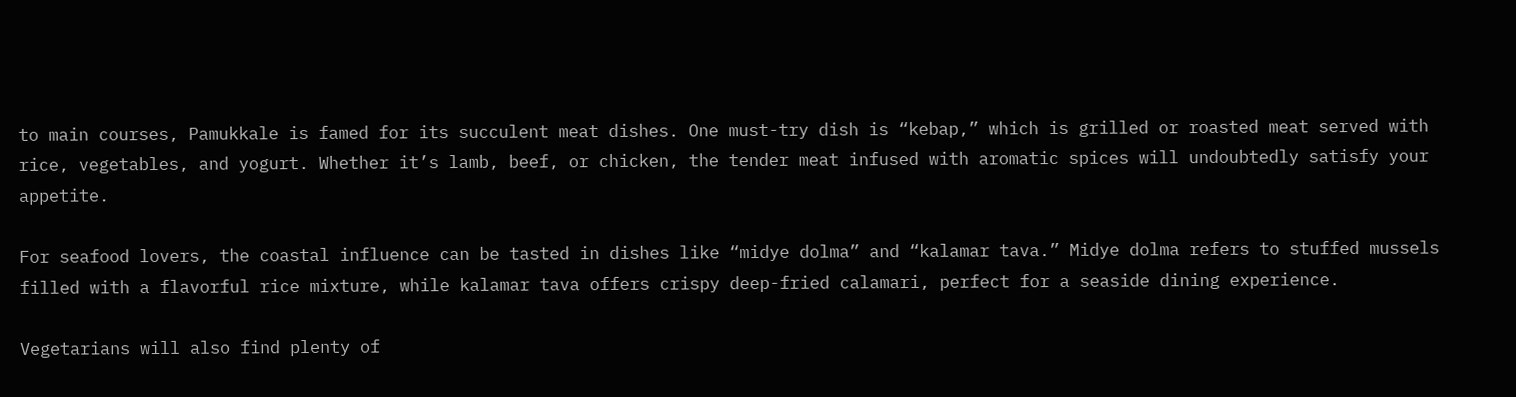to main courses, Pamukkale is famed for its succulent meat dishes. One must-try dish is “kebap,” which is grilled or roasted meat served with rice, vegetables, and yogurt. Whether it’s lamb, beef, or chicken, the tender meat infused with aromatic spices will undoubtedly satisfy your appetite.

For seafood lovers, the coastal influence can be tasted in dishes like “midye dolma” and “kalamar tava.” Midye dolma refers to stuffed mussels filled with a flavorful rice mixture, while kalamar tava offers crispy deep-fried calamari, perfect for a seaside dining experience.

Vegetarians will also find plenty of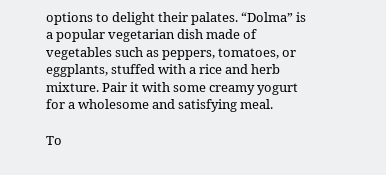options to delight their palates. “Dolma” is a popular vegetarian dish made of vegetables such as peppers, tomatoes, or eggplants, stuffed with a rice and herb mixture. Pair it with some creamy yogurt for a wholesome and satisfying meal.

To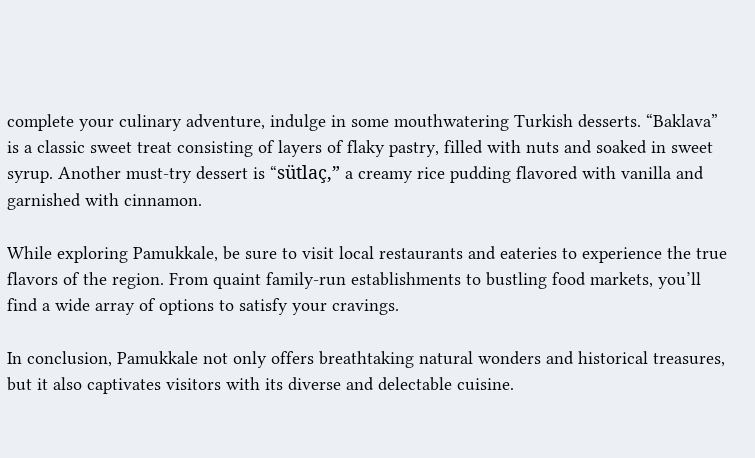complete your culinary adventure, indulge in some mouthwatering Turkish desserts. “Baklava” is a classic sweet treat consisting of layers of flaky pastry, filled with nuts and soaked in sweet syrup. Another must-try dessert is “sütlaç,” a creamy rice pudding flavored with vanilla and garnished with cinnamon.

While exploring Pamukkale, be sure to visit local restaurants and eateries to experience the true flavors of the region. From quaint family-run establishments to bustling food markets, you’ll find a wide array of options to satisfy your cravings.

In conclusion, Pamukkale not only offers breathtaking natural wonders and historical treasures, but it also captivates visitors with its diverse and delectable cuisine.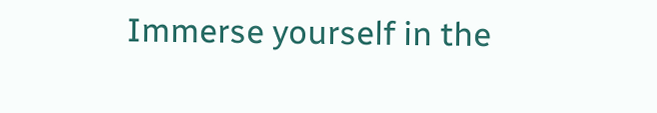Immerse yourself in the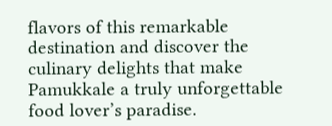flavors of this remarkable destination and discover the culinary delights that make Pamukkale a truly unforgettable food lover’s paradise.